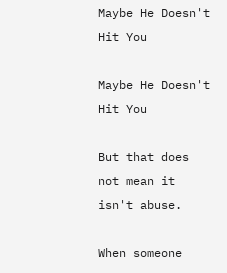Maybe He Doesn't Hit You

Maybe He Doesn't Hit You

But that does not mean it isn't abuse.

When someone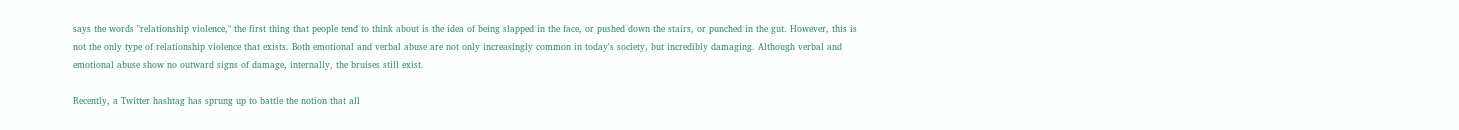says the words "relationship violence," the first thing that people tend to think about is the idea of being slapped in the face, or pushed down the stairs, or punched in the gut. However, this is not the only type of relationship violence that exists. Both emotional and verbal abuse are not only increasingly common in today's society, but incredibly damaging. Although verbal and emotional abuse show no outward signs of damage, internally, the bruises still exist.

Recently, a Twitter hashtag has sprung up to battle the notion that all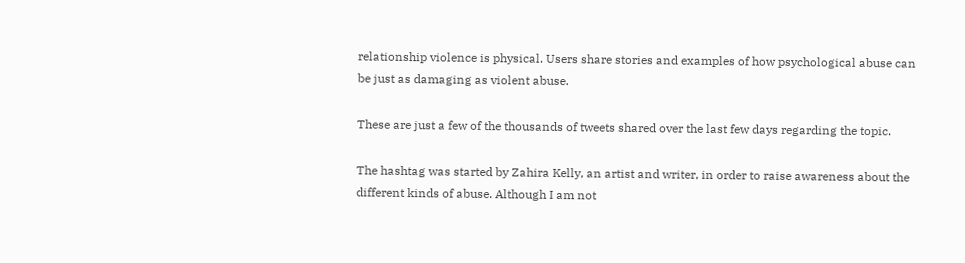relationship violence is physical. Users share stories and examples of how psychological abuse can be just as damaging as violent abuse.

These are just a few of the thousands of tweets shared over the last few days regarding the topic.

The hashtag was started by Zahira Kelly, an artist and writer, in order to raise awareness about the different kinds of abuse. Although I am not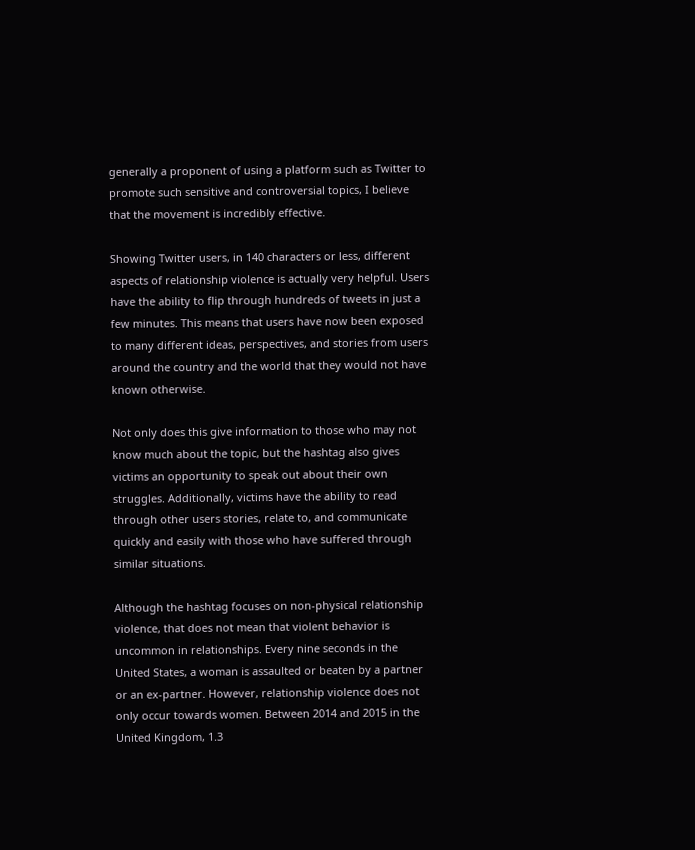generally a proponent of using a platform such as Twitter to promote such sensitive and controversial topics, I believe that the movement is incredibly effective.

Showing Twitter users, in 140 characters or less, different aspects of relationship violence is actually very helpful. Users have the ability to flip through hundreds of tweets in just a few minutes. This means that users have now been exposed to many different ideas, perspectives, and stories from users around the country and the world that they would not have known otherwise.

Not only does this give information to those who may not know much about the topic, but the hashtag also gives victims an opportunity to speak out about their own struggles. Additionally, victims have the ability to read through other users stories, relate to, and communicate quickly and easily with those who have suffered through similar situations.

Although the hashtag focuses on non-physical relationship violence, that does not mean that violent behavior is uncommon in relationships. Every nine seconds in the United States, a woman is assaulted or beaten by a partner or an ex-partner. However, relationship violence does not only occur towards women. Between 2014 and 2015 in the United Kingdom, 1.3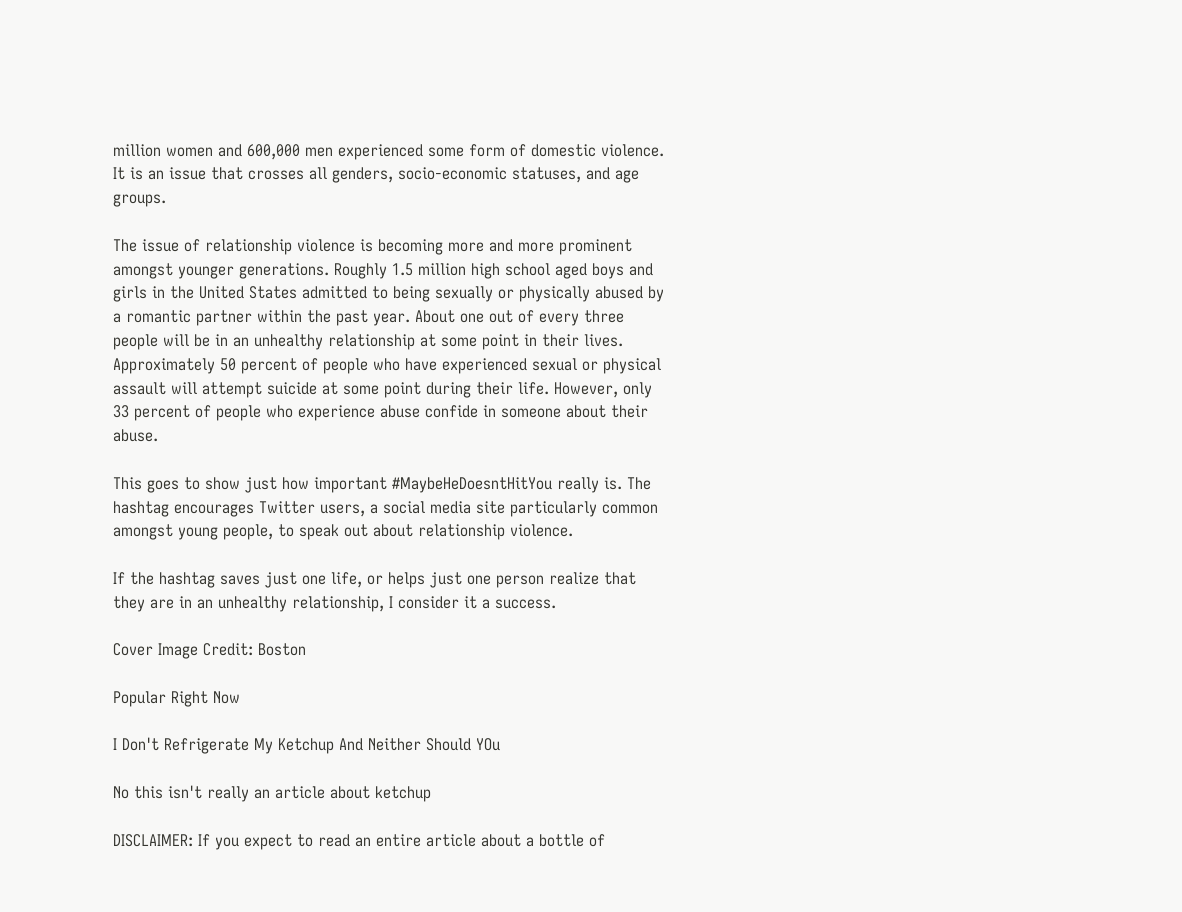million women and 600,000 men experienced some form of domestic violence. It is an issue that crosses all genders, socio-economic statuses, and age groups.

The issue of relationship violence is becoming more and more prominent amongst younger generations. Roughly 1.5 million high school aged boys and girls in the United States admitted to being sexually or physically abused by a romantic partner within the past year. About one out of every three people will be in an unhealthy relationship at some point in their lives. Approximately 50 percent of people who have experienced sexual or physical assault will attempt suicide at some point during their life. However, only 33 percent of people who experience abuse confide in someone about their abuse.

This goes to show just how important #MaybeHeDoesntHitYou really is. The hashtag encourages Twitter users, a social media site particularly common amongst young people, to speak out about relationship violence.

If the hashtag saves just one life, or helps just one person realize that they are in an unhealthy relationship, I consider it a success.

Cover Image Credit: Boston

Popular Right Now

I Don't Refrigerate My Ketchup And Neither Should YOu

No this isn't really an article about ketchup

DISCLAIMER: If you expect to read an entire article about a bottle of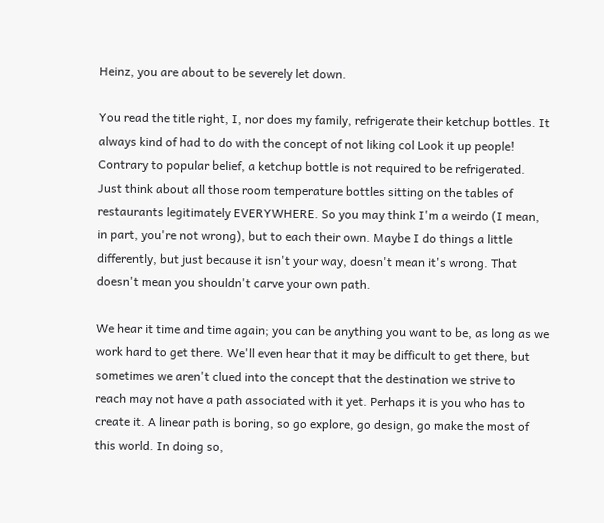Heinz, you are about to be severely let down.

You read the title right, I, nor does my family, refrigerate their ketchup bottles. It always kind of had to do with the concept of not liking col Look it up people! Contrary to popular belief, a ketchup bottle is not required to be refrigerated. Just think about all those room temperature bottles sitting on the tables of restaurants legitimately EVERYWHERE. So you may think I'm a weirdo (I mean, in part, you're not wrong), but to each their own. Maybe I do things a little differently, but just because it isn't your way, doesn't mean it's wrong. That doesn't mean you shouldn't carve your own path.

We hear it time and time again; you can be anything you want to be, as long as we work hard to get there. We'll even hear that it may be difficult to get there, but sometimes we aren't clued into the concept that the destination we strive to reach may not have a path associated with it yet. Perhaps it is you who has to create it. A linear path is boring, so go explore, go design, go make the most of this world. In doing so,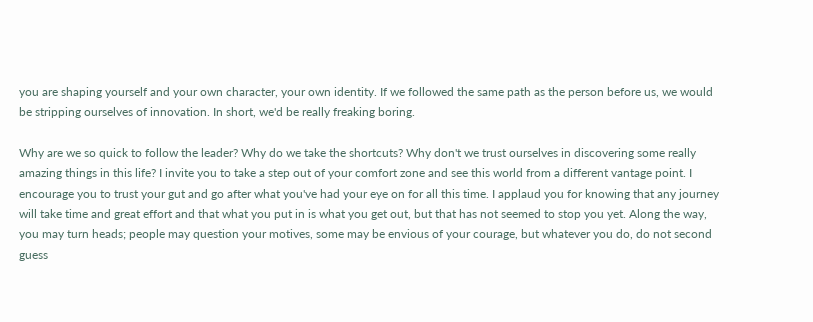you are shaping yourself and your own character, your own identity. If we followed the same path as the person before us, we would be stripping ourselves of innovation. In short, we'd be really freaking boring.

Why are we so quick to follow the leader? Why do we take the shortcuts? Why don't we trust ourselves in discovering some really amazing things in this life? I invite you to take a step out of your comfort zone and see this world from a different vantage point. I encourage you to trust your gut and go after what you've had your eye on for all this time. I applaud you for knowing that any journey will take time and great effort and that what you put in is what you get out, but that has not seemed to stop you yet. Along the way, you may turn heads; people may question your motives, some may be envious of your courage, but whatever you do, do not second guess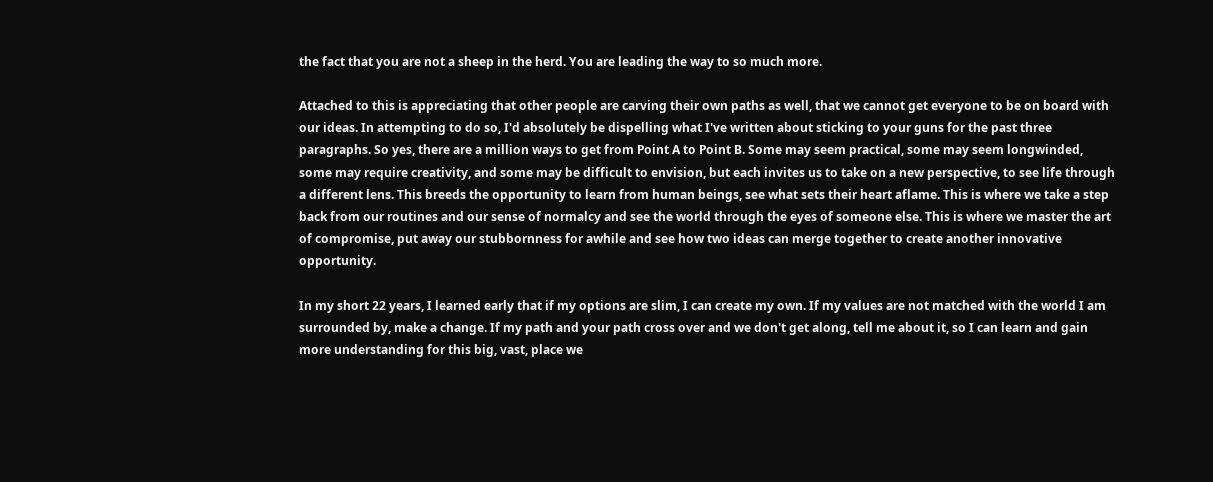the fact that you are not a sheep in the herd. You are leading the way to so much more.

Attached to this is appreciating that other people are carving their own paths as well, that we cannot get everyone to be on board with our ideas. In attempting to do so, I'd absolutely be dispelling what I've written about sticking to your guns for the past three paragraphs. So yes, there are a million ways to get from Point A to Point B. Some may seem practical, some may seem longwinded, some may require creativity, and some may be difficult to envision, but each invites us to take on a new perspective, to see life through a different lens. This breeds the opportunity to learn from human beings, see what sets their heart aflame. This is where we take a step back from our routines and our sense of normalcy and see the world through the eyes of someone else. This is where we master the art of compromise, put away our stubbornness for awhile and see how two ideas can merge together to create another innovative opportunity.

In my short 22 years, I learned early that if my options are slim, I can create my own. If my values are not matched with the world I am surrounded by, make a change. If my path and your path cross over and we don't get along, tell me about it, so I can learn and gain more understanding for this big, vast, place we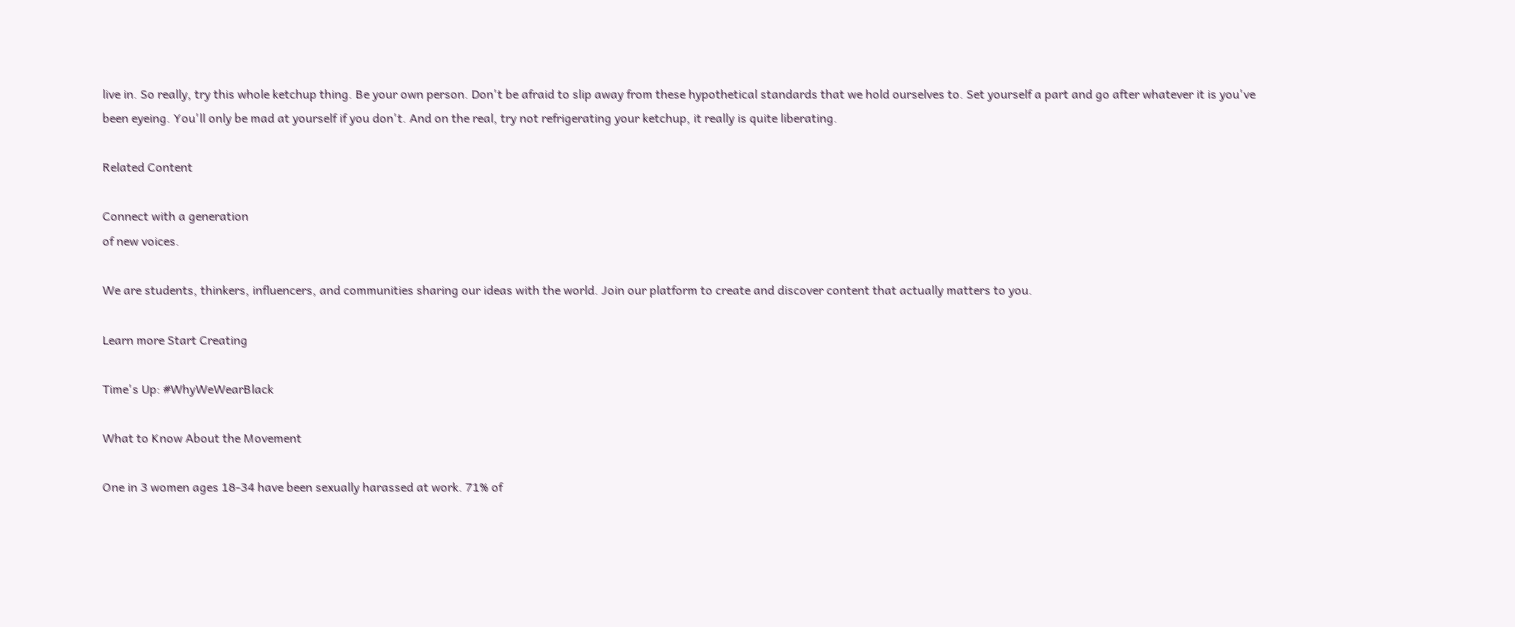live in. So really, try this whole ketchup thing. Be your own person. Don't be afraid to slip away from these hypothetical standards that we hold ourselves to. Set yourself a part and go after whatever it is you've been eyeing. You'll only be mad at yourself if you don't. And on the real, try not refrigerating your ketchup, it really is quite liberating.

Related Content

Connect with a generation
of new voices.

We are students, thinkers, influencers, and communities sharing our ideas with the world. Join our platform to create and discover content that actually matters to you.

Learn more Start Creating

Time's Up: #WhyWeWearBlack

What to Know About the Movement

One in 3 women ages 18-34 have been sexually harassed at work. 71% of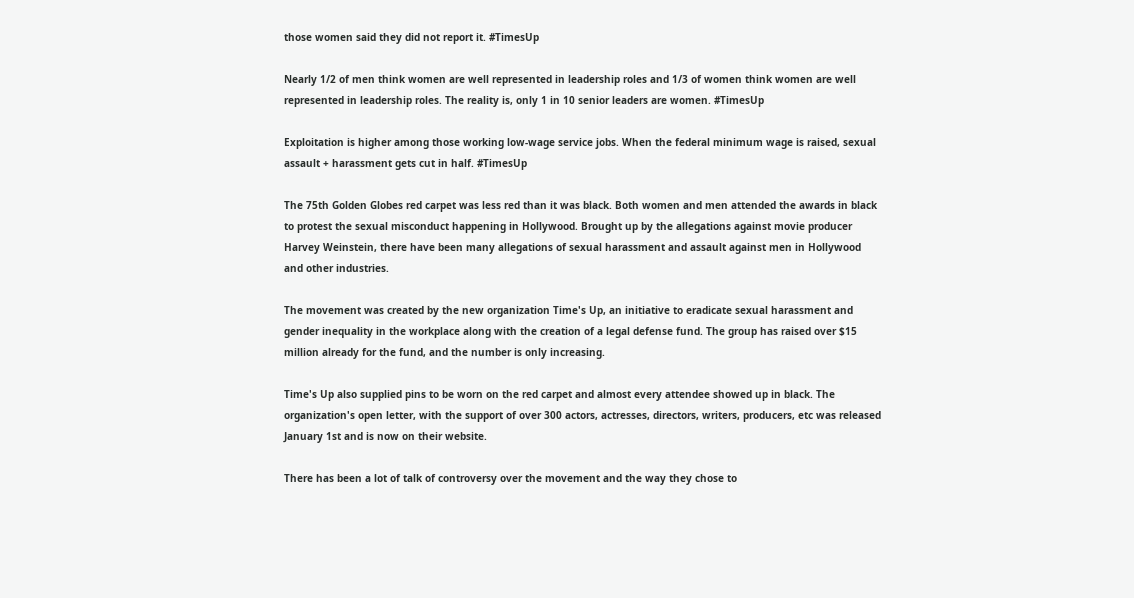those women said they did not report it. #TimesUp

Nearly 1/2 of men think women are well represented in leadership roles and 1/3 of women think women are well represented in leadership roles. The reality is, only 1 in 10 senior leaders are women. #TimesUp

Exploitation is higher among those working low-wage service jobs. When the federal minimum wage is raised, sexual assault + harassment gets cut in half. #TimesUp

The 75th Golden Globes red carpet was less red than it was black. Both women and men attended the awards in black to protest the sexual misconduct happening in Hollywood. Brought up by the allegations against movie producer Harvey Weinstein, there have been many allegations of sexual harassment and assault against men in Hollywood and other industries.

The movement was created by the new organization Time's Up, an initiative to eradicate sexual harassment and gender inequality in the workplace along with the creation of a legal defense fund. The group has raised over $15 million already for the fund, and the number is only increasing.

Time's Up also supplied pins to be worn on the red carpet and almost every attendee showed up in black. The organization's open letter, with the support of over 300 actors, actresses, directors, writers, producers, etc was released January 1st and is now on their website.

There has been a lot of talk of controversy over the movement and the way they chose to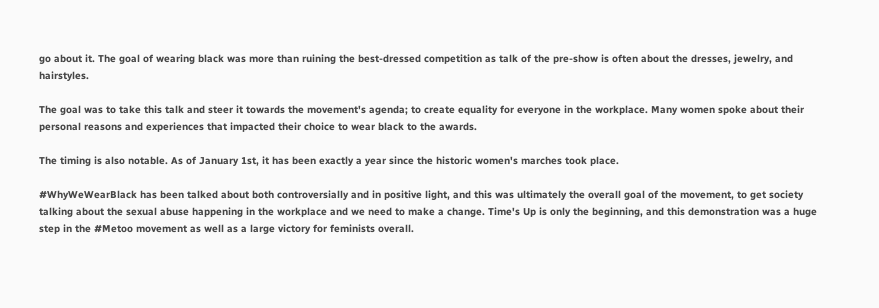go about it. The goal of wearing black was more than ruining the best-dressed competition as talk of the pre-show is often about the dresses, jewelry, and hairstyles.

The goal was to take this talk and steer it towards the movement's agenda; to create equality for everyone in the workplace. Many women spoke about their personal reasons and experiences that impacted their choice to wear black to the awards.

The timing is also notable. As of January 1st, it has been exactly a year since the historic women's marches took place.

#WhyWeWearBlack has been talked about both controversially and in positive light, and this was ultimately the overall goal of the movement, to get society talking about the sexual abuse happening in the workplace and we need to make a change. Time's Up is only the beginning, and this demonstration was a huge step in the #Metoo movement as well as a large victory for feminists overall.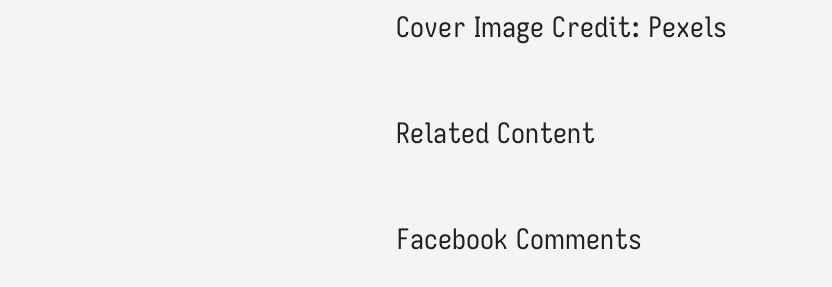Cover Image Credit: Pexels

Related Content

Facebook Comments